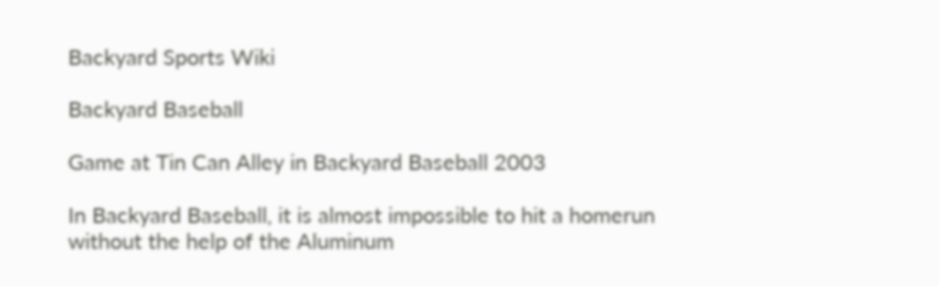Backyard Sports Wiki

Backyard Baseball

Game at Tin Can Alley in Backyard Baseball 2003

In Backyard Baseball, it is almost impossible to hit a homerun without the help of the Aluminum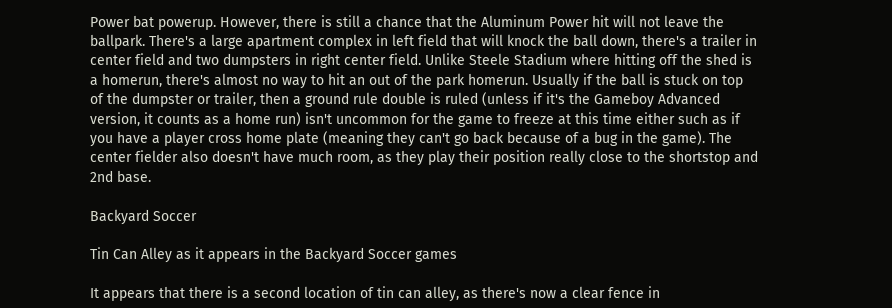Power bat powerup. However, there is still a chance that the Aluminum Power hit will not leave the ballpark. There's a large apartment complex in left field that will knock the ball down, there's a trailer in center field and two dumpsters in right center field. Unlike Steele Stadium where hitting off the shed is a homerun, there's almost no way to hit an out of the park homerun. Usually if the ball is stuck on top of the dumpster or trailer, then a ground rule double is ruled (unless if it's the Gameboy Advanced version, it counts as a home run) isn't uncommon for the game to freeze at this time either such as if you have a player cross home plate (meaning they can't go back because of a bug in the game). The center fielder also doesn't have much room, as they play their position really close to the shortstop and 2nd base.

Backyard Soccer

Tin Can Alley as it appears in the Backyard Soccer games

It appears that there is a second location of tin can alley, as there's now a clear fence in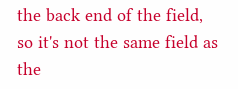the back end of the field, so it's not the same field as the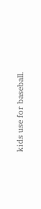kids use for baseball.